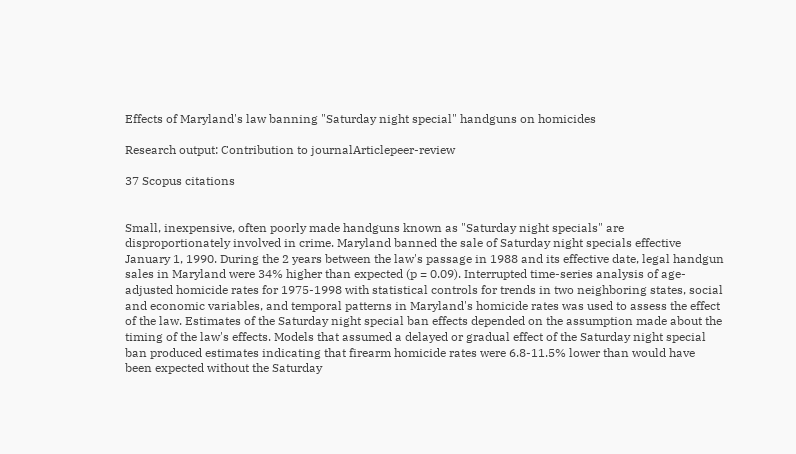Effects of Maryland's law banning "Saturday night special" handguns on homicides

Research output: Contribution to journalArticlepeer-review

37 Scopus citations


Small, inexpensive, often poorly made handguns known as "Saturday night specials" are disproportionately involved in crime. Maryland banned the sale of Saturday night specials effective January 1, 1990. During the 2 years between the law's passage in 1988 and its effective date, legal handgun sales in Maryland were 34% higher than expected (p = 0.09). Interrupted time-series analysis of age-adjusted homicide rates for 1975-1998 with statistical controls for trends in two neighboring states, social and economic variables, and temporal patterns in Maryland's homicide rates was used to assess the effect of the law. Estimates of the Saturday night special ban effects depended on the assumption made about the timing of the law's effects. Models that assumed a delayed or gradual effect of the Saturday night special ban produced estimates indicating that firearm homicide rates were 6.8-11.5% lower than would have been expected without the Saturday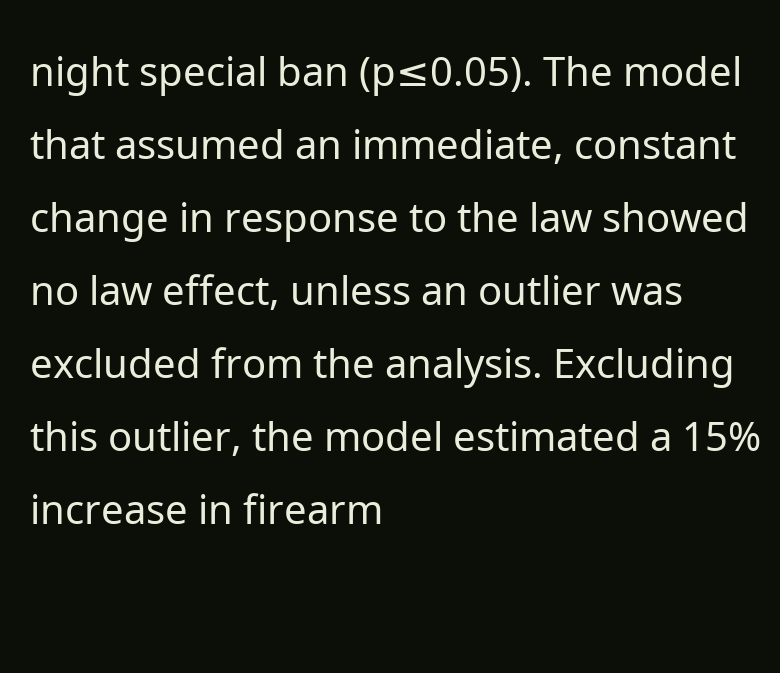night special ban (p≤0.05). The model that assumed an immediate, constant change in response to the law showed no law effect, unless an outlier was excluded from the analysis. Excluding this outlier, the model estimated a 15% increase in firearm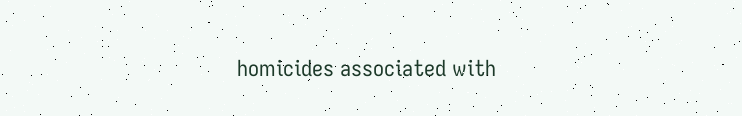homicides associated with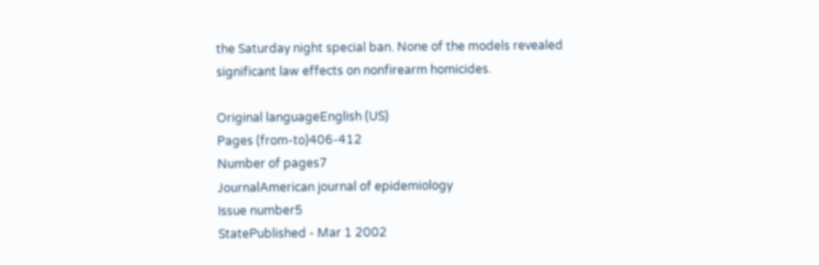the Saturday night special ban. None of the models revealed significant law effects on nonfirearm homicides.

Original languageEnglish (US)
Pages (from-to)406-412
Number of pages7
JournalAmerican journal of epidemiology
Issue number5
StatePublished - Mar 1 2002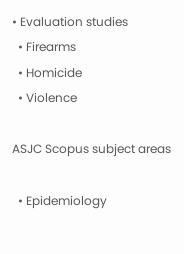• Evaluation studies
  • Firearms
  • Homicide
  • Violence

ASJC Scopus subject areas

  • Epidemiology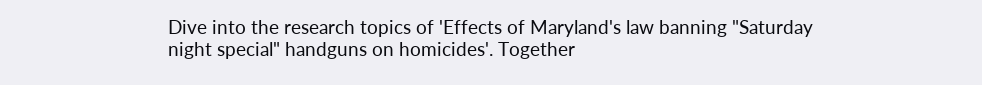Dive into the research topics of 'Effects of Maryland's law banning "Saturday night special" handguns on homicides'. Together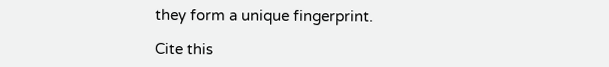they form a unique fingerprint.

Cite this